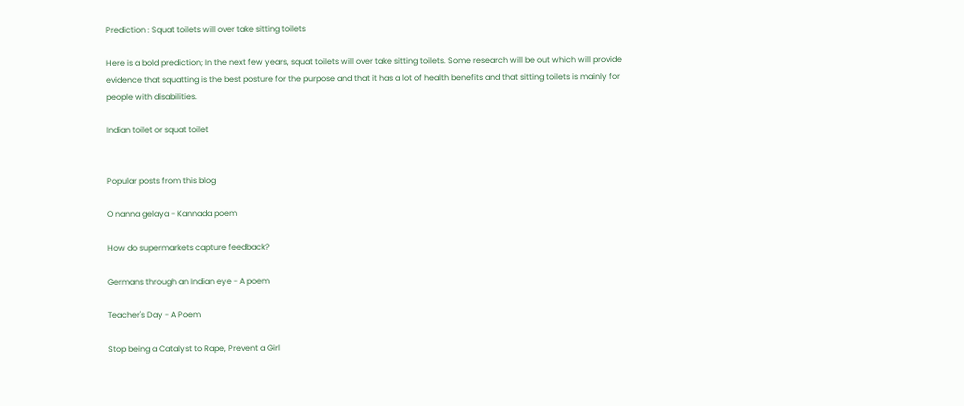Prediction : Squat toilets will over take sitting toilets

Here is a bold prediction; In the next few years, squat toilets will over take sitting toilets. Some research will be out which will provide evidence that squatting is the best posture for the purpose and that it has a lot of health benefits and that sitting toilets is mainly for people with disabilities.

Indian toilet or squat toilet


Popular posts from this blog

O nanna gelaya - Kannada poem

How do supermarkets capture feedback?

Germans through an Indian eye - A poem

Teacher's Day - A Poem

Stop being a Catalyst to Rape, Prevent a Girl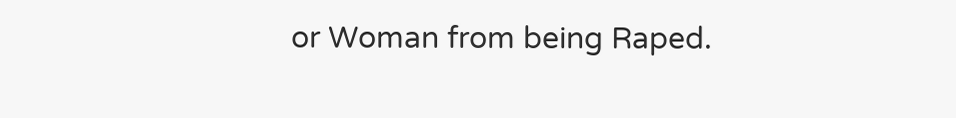or Woman from being Raped.